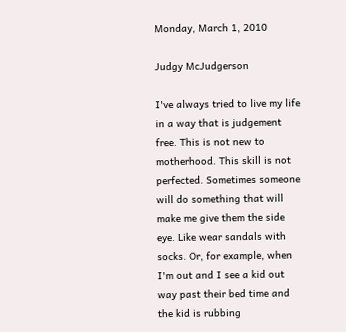Monday, March 1, 2010

Judgy McJudgerson

I've always tried to live my life in a way that is judgement free. This is not new to motherhood. This skill is not perfected. Sometimes someone will do something that will make me give them the side eye. Like wear sandals with socks. Or, for example, when I'm out and I see a kid out way past their bed time and the kid is rubbing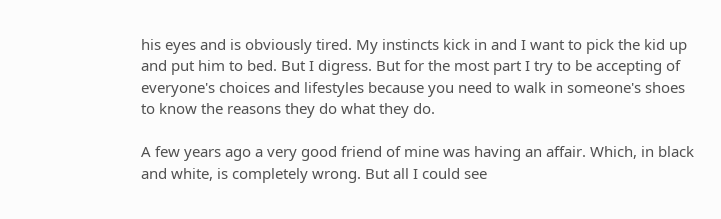his eyes and is obviously tired. My instincts kick in and I want to pick the kid up and put him to bed. But I digress. But for the most part I try to be accepting of everyone's choices and lifestyles because you need to walk in someone's shoes to know the reasons they do what they do.

A few years ago a very good friend of mine was having an affair. Which, in black and white, is completely wrong. But all I could see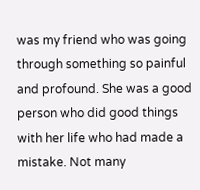was my friend who was going through something so painful and profound. She was a good person who did good things with her life who had made a mistake. Not many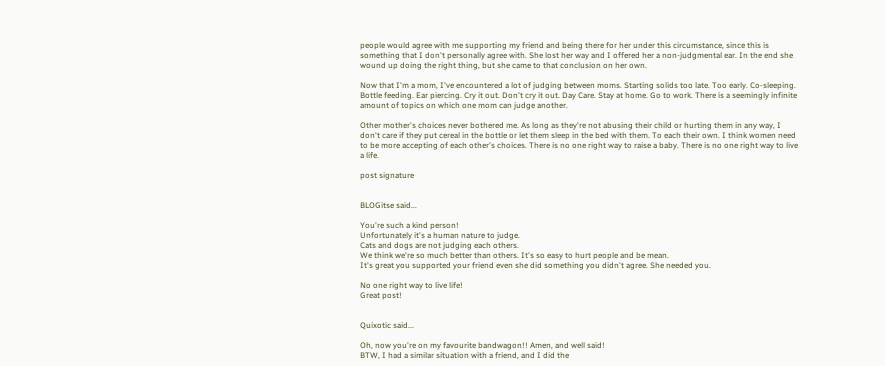people would agree with me supporting my friend and being there for her under this circumstance, since this is something that I don't personally agree with. She lost her way and I offered her a non-judgmental ear. In the end she wound up doing the right thing, but she came to that conclusion on her own.

Now that I'm a mom, I've encountered a lot of judging between moms. Starting solids too late. Too early. Co-sleeping. Bottle feeding. Ear piercing. Cry it out. Don't cry it out. Day Care. Stay at home. Go to work. There is a seemingly infinite amount of topics on which one mom can judge another.

Other mother's choices never bothered me. As long as they're not abusing their child or hurting them in any way, I don't care if they put cereal in the bottle or let them sleep in the bed with them. To each their own. I think women need to be more accepting of each other's choices. There is no one right way to raise a baby. There is no one right way to live a life.

post signature


BLOGitse said...

You're such a kind person!
Unfortunately it's a human nature to judge.
Cats and dogs are not judging each others.
We think we're so much better than others. It's so easy to hurt people and be mean.
It's great you supported your friend even she did something you didn't agree. She needed you.

No one right way to live life!
Great post!


Quixotic said...

Oh, now you're on my favourite bandwagon!! Amen, and well said!
BTW, I had a similar situation with a friend, and I did the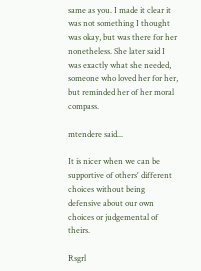same as you. I made it clear it was not something I thought was okay, but was there for her nonetheless. She later said I was exactly what she needed, someone who loved her for her, but reminded her of her moral compass.

mtendere said...

It is nicer when we can be supportive of others' different choices without being defensive about our own choices or judgemental of theirs.

Rsgrl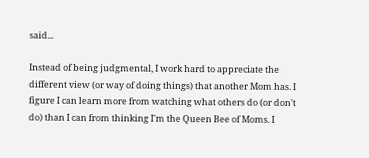said...

Instead of being judgmental, I work hard to appreciate the different view (or way of doing things) that another Mom has. I figure I can learn more from watching what others do (or don't do) than I can from thinking I'm the Queen Bee of Moms. I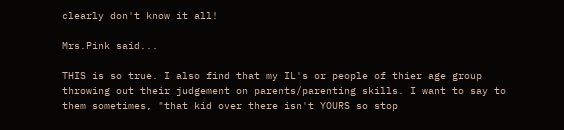clearly don't know it all!

Mrs.Pink said...

THIS is so true. I also find that my IL's or people of thier age group throwing out their judgement on parents/parenting skills. I want to say to them sometimes, "that kid over there isn't YOURS so stop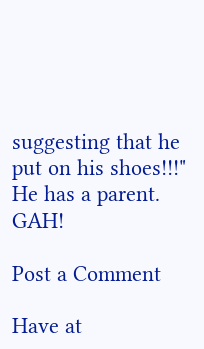suggesting that he put on his shoes!!!" He has a parent. GAH!

Post a Comment

Have at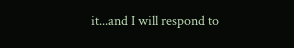it...and I will respond to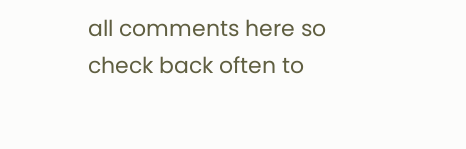all comments here so check back often to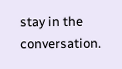stay in the conversation.